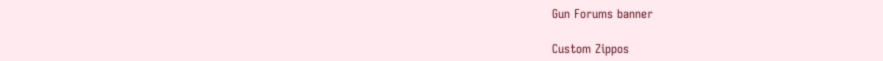Gun Forums banner

Custom Zippos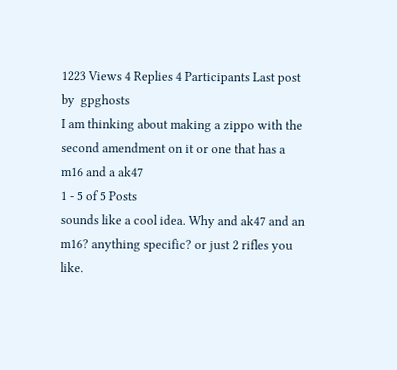1223 Views 4 Replies 4 Participants Last post by  gpghosts
I am thinking about making a zippo with the second amendment on it or one that has a m16 and a ak47
1 - 5 of 5 Posts
sounds like a cool idea. Why and ak47 and an m16? anything specific? or just 2 rifles you like.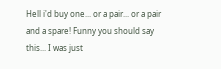Hell i'd buy one... or a pair... or a pair and a spare! Funny you should say this... I was just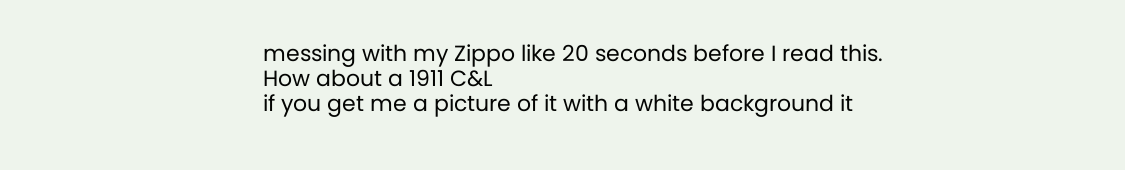messing with my Zippo like 20 seconds before I read this.
How about a 1911 C&L
if you get me a picture of it with a white background it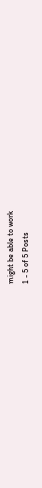might be able to work
1 - 5 of 5 Posts